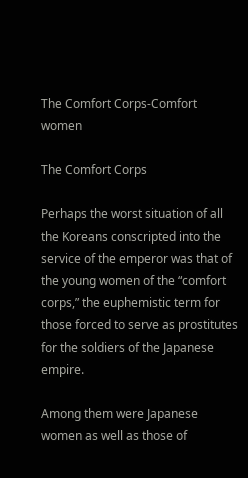The Comfort Corps-Comfort women

The Comfort Corps

Perhaps the worst situation of all the Koreans conscripted into the service of the emperor was that of the young women of the “comfort corps,” the euphemistic term for those forced to serve as prostitutes for the soldiers of the Japanese empire.

Among them were Japanese women as well as those of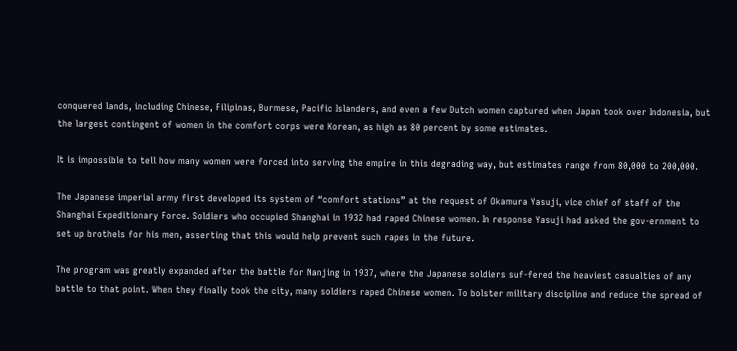conquered lands, including Chinese, Filipinas, Burmese, Pacific Islanders, and even a few Dutch women captured when Japan took over Indonesia, but the largest contingent of women in the comfort corps were Korean, as high as 80 percent by some estimates.

It is impossible to tell how many women were forced into serving the empire in this degrading way, but estimates range from 80,000 to 200,000.

The Japanese imperial army first developed its system of “comfort stations” at the request of Okamura Yasuji, vice chief of staff of the Shanghai Expeditionary Force. Soldiers who occupied Shanghai in 1932 had raped Chinese women. In response Yasuji had asked the gov-ernment to set up brothels for his men, asserting that this would help prevent such rapes in the future.

The program was greatly expanded after the battle for Nanjing in 1937, where the Japanese soldiers suf-fered the heaviest casualties of any battle to that point. When they finally took the city, many soldiers raped Chinese women. To bolster military discipline and reduce the spread of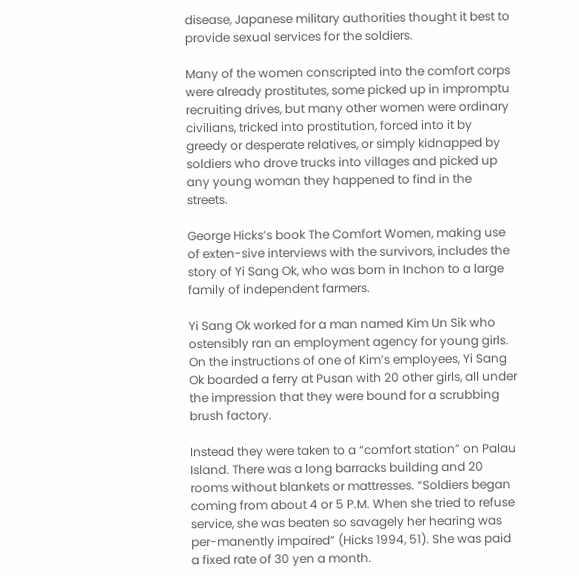disease, Japanese military authorities thought it best to provide sexual services for the soldiers.

Many of the women conscripted into the comfort corps were already prostitutes, some picked up in impromptu recruiting drives, but many other women were ordinary civilians, tricked into prostitution, forced into it by greedy or desperate relatives, or simply kidnapped by soldiers who drove trucks into villages and picked up any young woman they happened to find in the streets.

George Hicks’s book The Comfort Women, making use of exten-sive interviews with the survivors, includes the story of Yi Sang Ok, who was born in Inchon to a large family of independent farmers.

Yi Sang Ok worked for a man named Kim Un Sik who ostensibly ran an employment agency for young girls. On the instructions of one of Kim’s employees, Yi Sang Ok boarded a ferry at Pusan with 20 other girls, all under the impression that they were bound for a scrubbing brush factory.

Instead they were taken to a “comfort station” on Palau Island. There was a long barracks building and 20 rooms without blankets or mattresses. “Soldiers began coming from about 4 or 5 P.M. When she tried to refuse service, she was beaten so savagely her hearing was per-manently impaired” (Hicks 1994, 51). She was paid a fixed rate of 30 yen a month.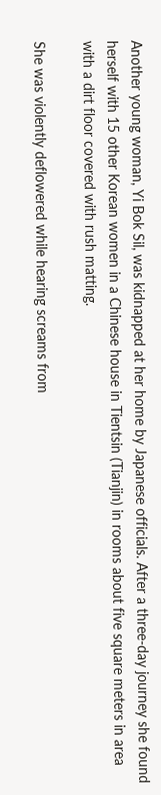Another young woman, Yi Bok Sil, was kidnapped at her home by Japanese officials. After a three-day journey she found herself with 15 other Korean women in a Chinese house in Tientsin (Tianjin) in rooms about five square meters in area with a dirt floor covered with rush matting.

She was violently deflowered while hearing screams from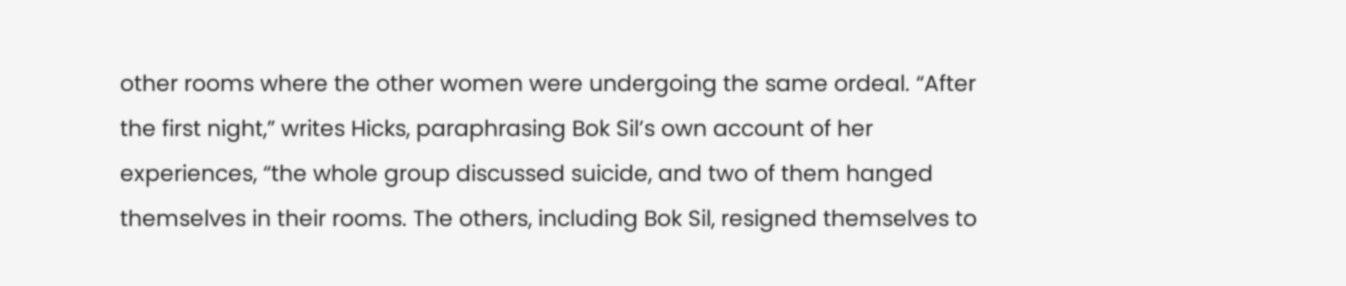other rooms where the other women were undergoing the same ordeal. “After the first night,” writes Hicks, paraphrasing Bok Sil’s own account of her experiences, “the whole group discussed suicide, and two of them hanged themselves in their rooms. The others, including Bok Sil, resigned themselves to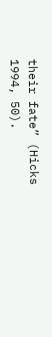their fate” (Hicks 1994, 50).